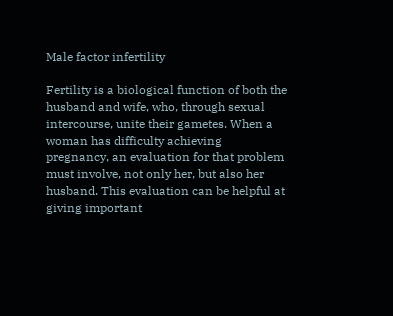Male factor infertility

Fertility is a biological function of both the husband and wife, who, through sexual intercourse, unite their gametes. When a woman has difficulty achieving pregnancy, an evaluation for that problem must involve, not only her, but also her husband. This evaluation can be helpful at giving important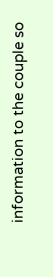information to the couple so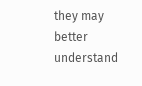they may better understand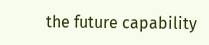the future capability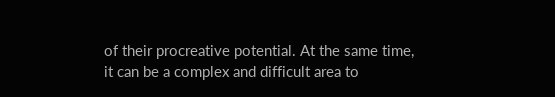of their procreative potential. At the same time, it can be a complex and difficult area to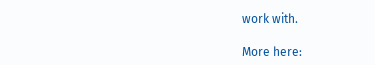work with.

More here: